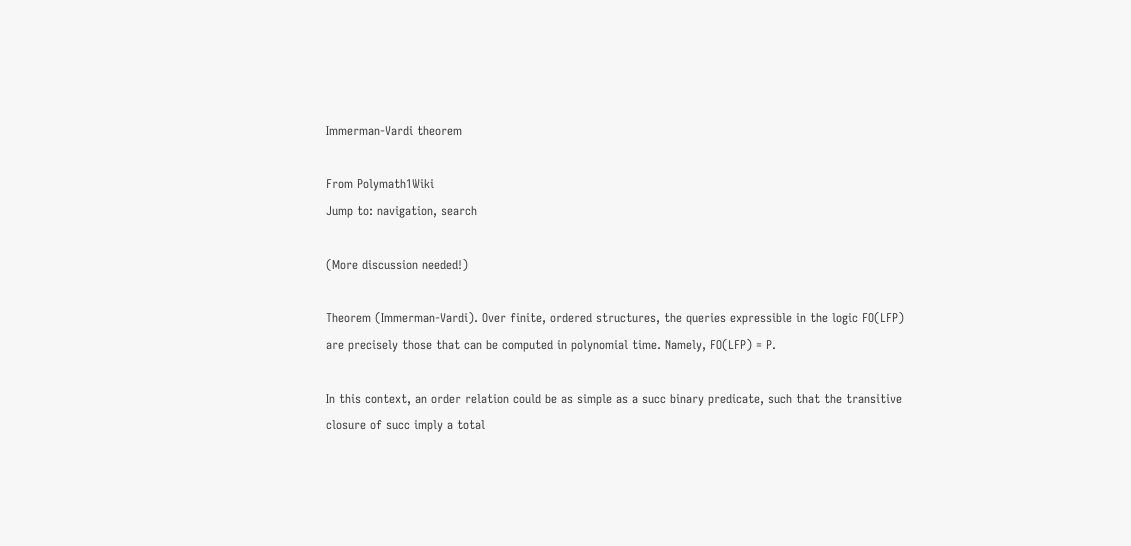Immerman-Vardi theorem

From Polymath1Wiki
Jump to: navigation, search

(More discussion needed!)

Theorem (Immerman-Vardi). Over finite, ordered structures, the queries expressible in the logic FO(LFP) are precisely those that can be computed in polynomial time. Namely, FO(LFP) = P.

In this context, an order relation could be as simple as a succ binary predicate, such that the transitive closure of succ imply a total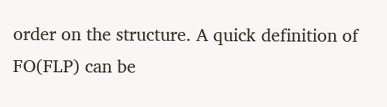order on the structure. A quick definition of FO(FLP) can be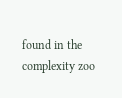found in the complexity zoo